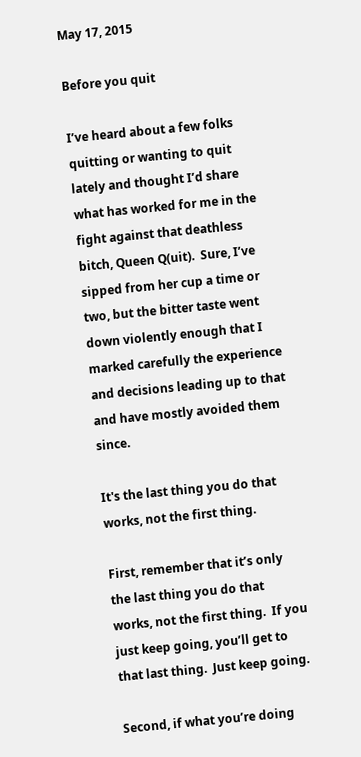May 17, 2015

Before you quit

I’ve heard about a few folks quitting or wanting to quit lately and thought I’d share what has worked for me in the fight against that deathless bitch, Queen Q(uit).  Sure, I’ve sipped from her cup a time or two, but the bitter taste went down violently enough that I marked carefully the experience and decisions leading up to that and have mostly avoided them since.

It's the last thing you do that works, not the first thing.

First, remember that it’s only the last thing you do that works, not the first thing.  If you just keep going, you’ll get to that last thing.  Just keep going.

Second, if what you’re doing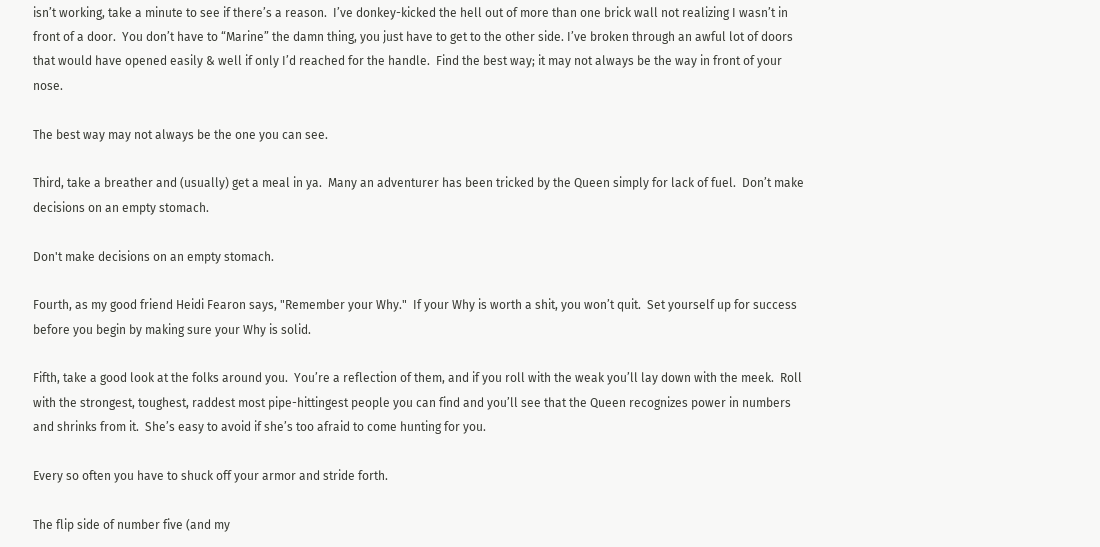isn’t working, take a minute to see if there’s a reason.  I’ve donkey-kicked the hell out of more than one brick wall not realizing I wasn’t in front of a door.  You don’t have to “Marine” the damn thing, you just have to get to the other side. I’ve broken through an awful lot of doors that would have opened easily & well if only I’d reached for the handle.  Find the best way; it may not always be the way in front of your nose.

The best way may not always be the one you can see.

Third, take a breather and (usually) get a meal in ya.  Many an adventurer has been tricked by the Queen simply for lack of fuel.  Don’t make decisions on an empty stomach.

Don't make decisions on an empty stomach.

Fourth, as my good friend Heidi Fearon says, "Remember your Why."  If your Why is worth a shit, you won’t quit.  Set yourself up for success before you begin by making sure your Why is solid.

Fifth, take a good look at the folks around you.  You’re a reflection of them, and if you roll with the weak you’ll lay down with the meek.  Roll with the strongest, toughest, raddest most pipe-hittingest people you can find and you’ll see that the Queen recognizes power in numbers and shrinks from it.  She’s easy to avoid if she’s too afraid to come hunting for you.

Every so often you have to shuck off your armor and stride forth.

The flip side of number five (and my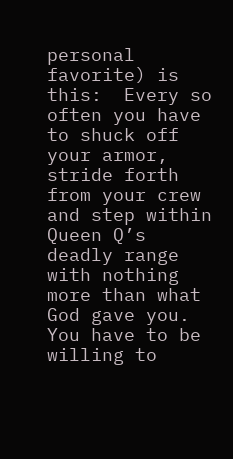personal favorite) is this:  Every so often you have to shuck off your armor, stride forth from your crew and step within Queen Q’s deadly range with nothing more than what God gave you.  You have to be willing to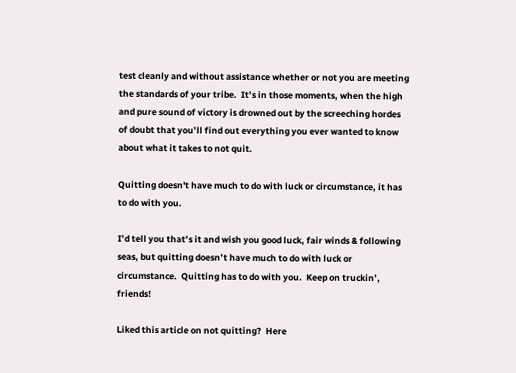test cleanly and without assistance whether or not you are meeting the standards of your tribe.  It’s in those moments, when the high and pure sound of victory is drowned out by the screeching hordes of doubt that you’ll find out everything you ever wanted to know about what it takes to not quit.

Quitting doesn't have much to do with luck or circumstance, it has to do with you.

I’d tell you that’s it and wish you good luck, fair winds & following seas, but quitting doesn’t have much to do with luck or circumstance.  Quitting has to do with you.  Keep on truckin’, friends!

Liked this article on not quitting?  Here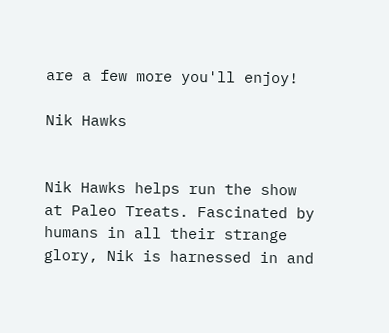are a few more you'll enjoy!

Nik Hawks


Nik Hawks helps run the show at Paleo Treats. Fascinated by humans in all their strange glory, Nik is harnessed in and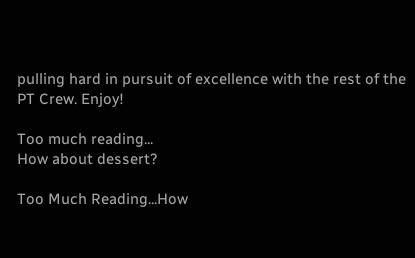pulling hard in pursuit of excellence with the rest of the PT Crew. Enjoy!

Too much reading...
How about dessert?

Too Much Reading...How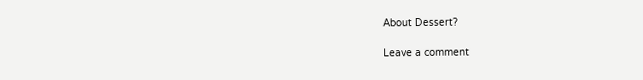About Dessert?

Leave a comment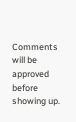Comments will be approved before showing up.